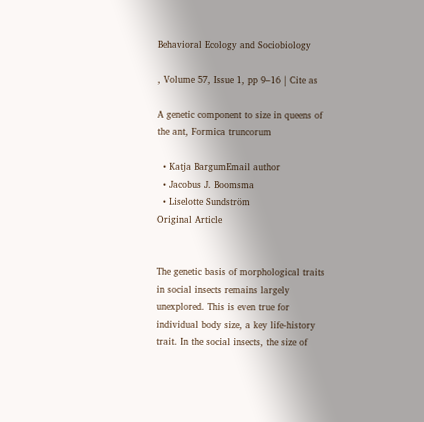Behavioral Ecology and Sociobiology

, Volume 57, Issue 1, pp 9–16 | Cite as

A genetic component to size in queens of the ant, Formica truncorum

  • Katja BargumEmail author
  • Jacobus J. Boomsma
  • Liselotte Sundström
Original Article


The genetic basis of morphological traits in social insects remains largely unexplored. This is even true for individual body size, a key life-history trait. In the social insects, the size of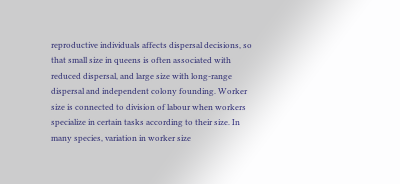reproductive individuals affects dispersal decisions, so that small size in queens is often associated with reduced dispersal, and large size with long-range dispersal and independent colony founding. Worker size is connected to division of labour when workers specialize in certain tasks according to their size. In many species, variation in worker size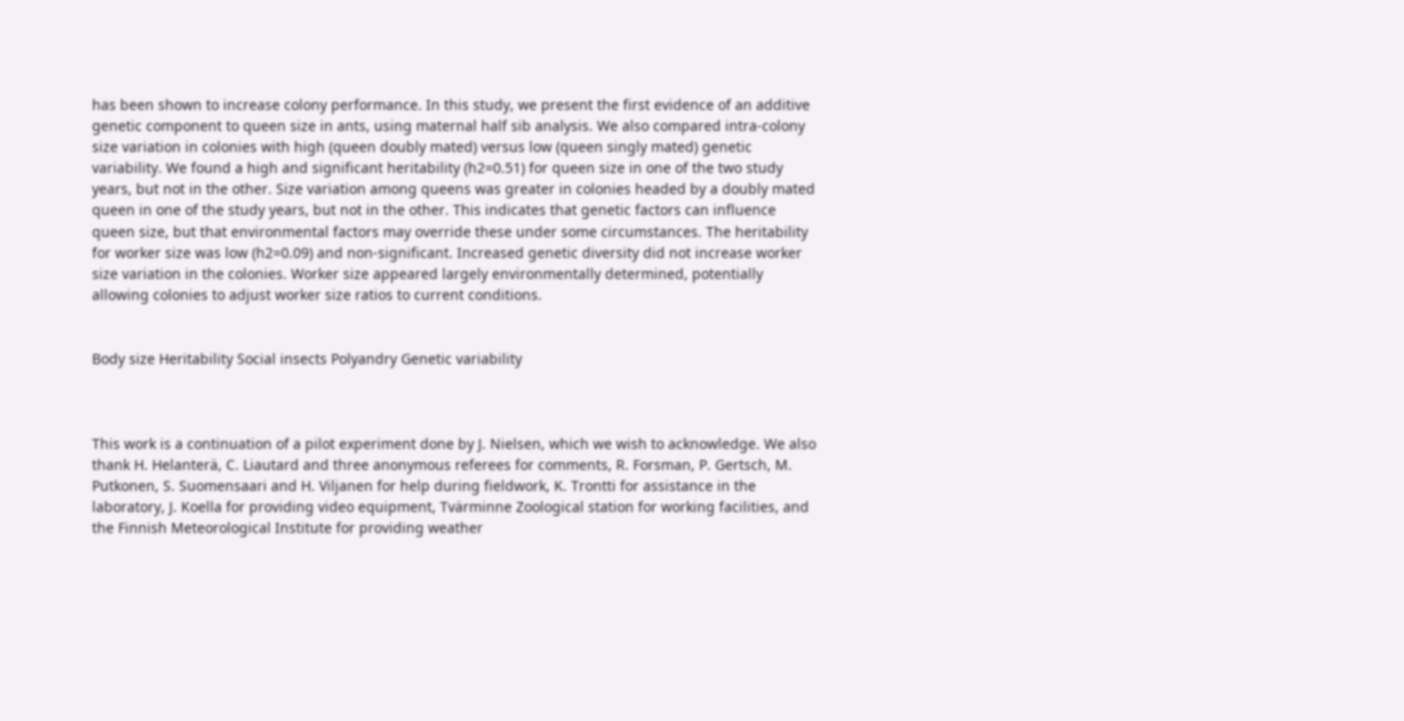has been shown to increase colony performance. In this study, we present the first evidence of an additive genetic component to queen size in ants, using maternal half sib analysis. We also compared intra-colony size variation in colonies with high (queen doubly mated) versus low (queen singly mated) genetic variability. We found a high and significant heritability (h2=0.51) for queen size in one of the two study years, but not in the other. Size variation among queens was greater in colonies headed by a doubly mated queen in one of the study years, but not in the other. This indicates that genetic factors can influence queen size, but that environmental factors may override these under some circumstances. The heritability for worker size was low (h2=0.09) and non-significant. Increased genetic diversity did not increase worker size variation in the colonies. Worker size appeared largely environmentally determined, potentially allowing colonies to adjust worker size ratios to current conditions.


Body size Heritability Social insects Polyandry Genetic variability



This work is a continuation of a pilot experiment done by J. Nielsen, which we wish to acknowledge. We also thank H. Helanterä, C. Liautard and three anonymous referees for comments, R. Forsman, P. Gertsch, M. Putkonen, S. Suomensaari and H. Viljanen for help during fieldwork, K. Trontti for assistance in the laboratory, J. Koella for providing video equipment, Tvärminne Zoological station for working facilities, and the Finnish Meteorological Institute for providing weather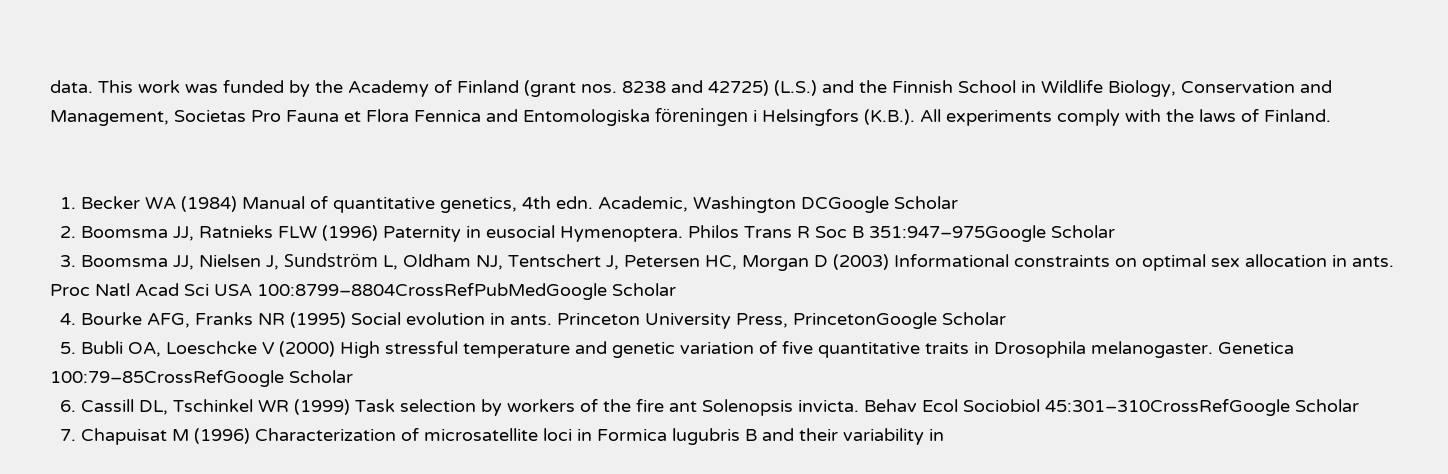data. This work was funded by the Academy of Finland (grant nos. 8238 and 42725) (L.S.) and the Finnish School in Wildlife Biology, Conservation and Management, Societas Pro Fauna et Flora Fennica and Entomologiska föreningen i Helsingfors (K.B.). All experiments comply with the laws of Finland.


  1. Becker WA (1984) Manual of quantitative genetics, 4th edn. Academic, Washington DCGoogle Scholar
  2. Boomsma JJ, Ratnieks FLW (1996) Paternity in eusocial Hymenoptera. Philos Trans R Soc B 351:947–975Google Scholar
  3. Boomsma JJ, Nielsen J, Sundström L, Oldham NJ, Tentschert J, Petersen HC, Morgan D (2003) Informational constraints on optimal sex allocation in ants. Proc Natl Acad Sci USA 100:8799–8804CrossRefPubMedGoogle Scholar
  4. Bourke AFG, Franks NR (1995) Social evolution in ants. Princeton University Press, PrincetonGoogle Scholar
  5. Bubli OA, Loeschcke V (2000) High stressful temperature and genetic variation of five quantitative traits in Drosophila melanogaster. Genetica 100:79–85CrossRefGoogle Scholar
  6. Cassill DL, Tschinkel WR (1999) Task selection by workers of the fire ant Solenopsis invicta. Behav Ecol Sociobiol 45:301–310CrossRefGoogle Scholar
  7. Chapuisat M (1996) Characterization of microsatellite loci in Formica lugubris B and their variability in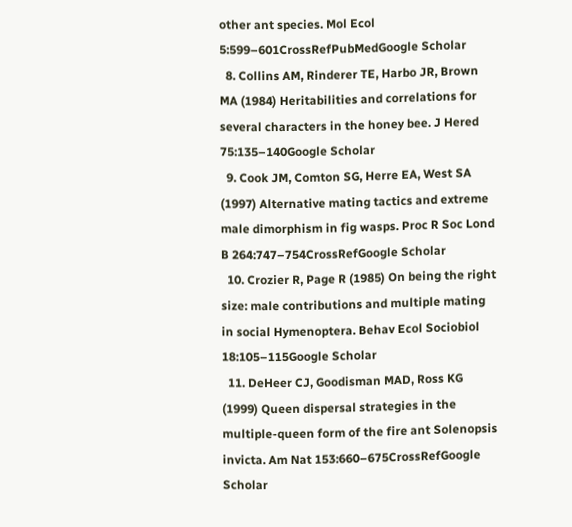other ant species. Mol Ecol 5:599–601CrossRefPubMedGoogle Scholar
  8. Collins AM, Rinderer TE, Harbo JR, Brown MA (1984) Heritabilities and correlations for several characters in the honey bee. J Hered 75:135–140Google Scholar
  9. Cook JM, Comton SG, Herre EA, West SA (1997) Alternative mating tactics and extreme male dimorphism in fig wasps. Proc R Soc Lond B 264:747–754CrossRefGoogle Scholar
  10. Crozier R, Page R (1985) On being the right size: male contributions and multiple mating in social Hymenoptera. Behav Ecol Sociobiol 18:105–115Google Scholar
  11. DeHeer CJ, Goodisman MAD, Ross KG (1999) Queen dispersal strategies in the multiple-queen form of the fire ant Solenopsis invicta. Am Nat 153:660–675CrossRefGoogle Scholar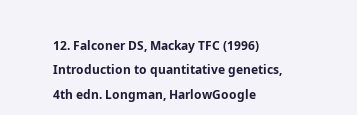12. Falconer DS, Mackay TFC (1996) Introduction to quantitative genetics, 4th edn. Longman, HarlowGoogle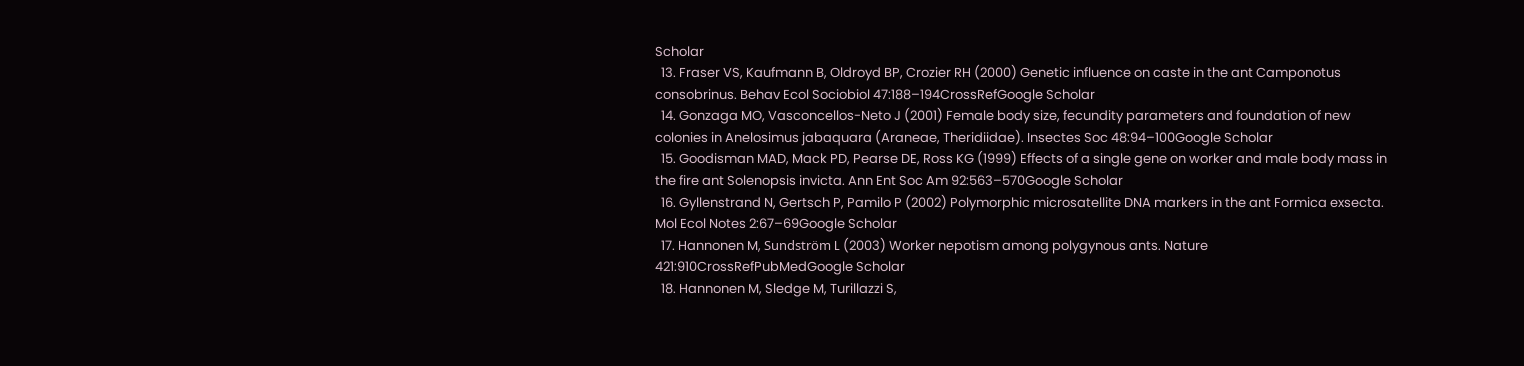Scholar
  13. Fraser VS, Kaufmann B, Oldroyd BP, Crozier RH (2000) Genetic influence on caste in the ant Camponotus consobrinus. Behav Ecol Sociobiol 47:188–194CrossRefGoogle Scholar
  14. Gonzaga MO, Vasconcellos-Neto J (2001) Female body size, fecundity parameters and foundation of new colonies in Anelosimus jabaquara (Araneae, Theridiidae). Insectes Soc 48:94–100Google Scholar
  15. Goodisman MAD, Mack PD, Pearse DE, Ross KG (1999) Effects of a single gene on worker and male body mass in the fire ant Solenopsis invicta. Ann Ent Soc Am 92:563–570Google Scholar
  16. Gyllenstrand N, Gertsch P, Pamilo P (2002) Polymorphic microsatellite DNA markers in the ant Formica exsecta. Mol Ecol Notes 2:67–69Google Scholar
  17. Hannonen M, Sundström L (2003) Worker nepotism among polygynous ants. Nature 421:910CrossRefPubMedGoogle Scholar
  18. Hannonen M, Sledge M, Turillazzi S,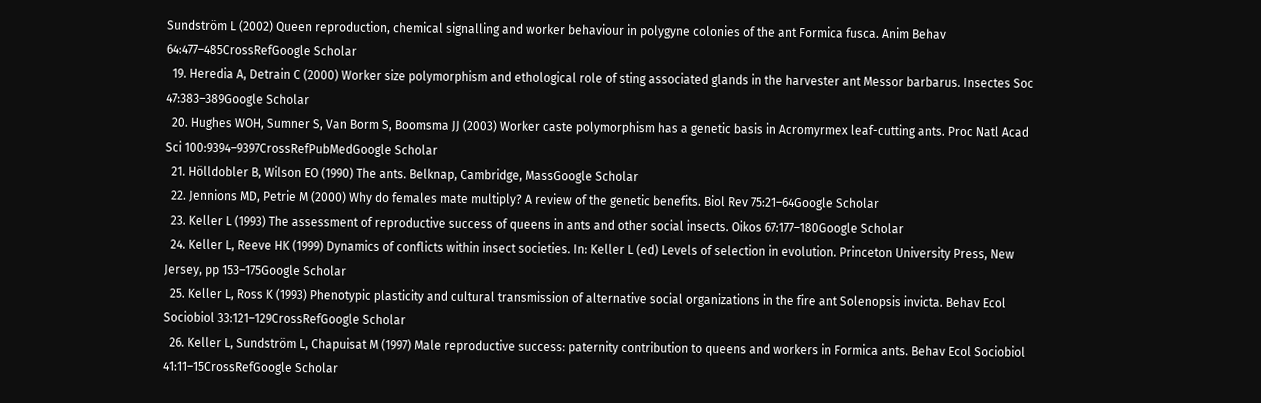Sundström L (2002) Queen reproduction, chemical signalling and worker behaviour in polygyne colonies of the ant Formica fusca. Anim Behav 64:477–485CrossRefGoogle Scholar
  19. Heredia A, Detrain C (2000) Worker size polymorphism and ethological role of sting associated glands in the harvester ant Messor barbarus. Insectes Soc 47:383–389Google Scholar
  20. Hughes WOH, Sumner S, Van Borm S, Boomsma JJ (2003) Worker caste polymorphism has a genetic basis in Acromyrmex leaf-cutting ants. Proc Natl Acad Sci 100:9394–9397CrossRefPubMedGoogle Scholar
  21. Hölldobler B, Wilson EO (1990) The ants. Belknap, Cambridge, MassGoogle Scholar
  22. Jennions MD, Petrie M (2000) Why do females mate multiply? A review of the genetic benefits. Biol Rev 75:21–64Google Scholar
  23. Keller L (1993) The assessment of reproductive success of queens in ants and other social insects. Oikos 67:177–180Google Scholar
  24. Keller L, Reeve HK (1999) Dynamics of conflicts within insect societies. In: Keller L (ed) Levels of selection in evolution. Princeton University Press, New Jersey, pp 153–175Google Scholar
  25. Keller L, Ross K (1993) Phenotypic plasticity and cultural transmission of alternative social organizations in the fire ant Solenopsis invicta. Behav Ecol Sociobiol 33:121–129CrossRefGoogle Scholar
  26. Keller L, Sundström L, Chapuisat M (1997) Male reproductive success: paternity contribution to queens and workers in Formica ants. Behav Ecol Sociobiol 41:11–15CrossRefGoogle Scholar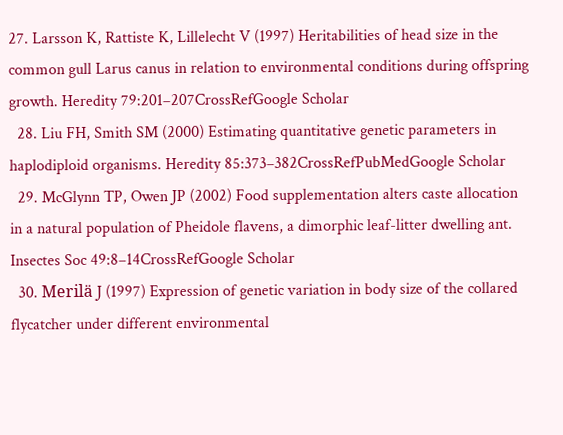27. Larsson K, Rattiste K, Lillelecht V (1997) Heritabilities of head size in the common gull Larus canus in relation to environmental conditions during offspring growth. Heredity 79:201–207CrossRefGoogle Scholar
  28. Liu FH, Smith SM (2000) Estimating quantitative genetic parameters in haplodiploid organisms. Heredity 85:373–382CrossRefPubMedGoogle Scholar
  29. McGlynn TP, Owen JP (2002) Food supplementation alters caste allocation in a natural population of Pheidole flavens, a dimorphic leaf-litter dwelling ant. Insectes Soc 49:8–14CrossRefGoogle Scholar
  30. Merilä J (1997) Expression of genetic variation in body size of the collared flycatcher under different environmental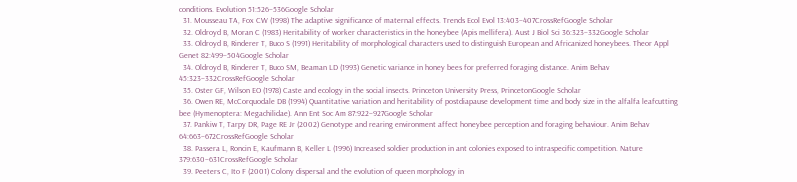conditions. Evolution 51:526–536Google Scholar
  31. Mousseau TA, Fox CW (1998) The adaptive significance of maternal effects. Trends Ecol Evol 13:403–407CrossRefGoogle Scholar
  32. Oldroyd B, Moran C (1983) Heritability of worker characteristics in the honeybee (Apis mellifera). Aust J Biol Sci 36:323–332Google Scholar
  33. Oldroyd B, Rinderer T, Buco S (1991) Heritability of morphological characters used to distinguish European and Africanized honeybees. Theor Appl Genet 82:499–504Google Scholar
  34. Oldroyd B, Rinderer T, Buco SM, Beaman LD (1993) Genetic variance in honey bees for preferred foraging distance. Anim Behav 45:323–332CrossRefGoogle Scholar
  35. Oster GF, Wilson EO (1978) Caste and ecology in the social insects. Princeton University Press, PrincetonGoogle Scholar
  36. Owen RE, McCorquodale DB (1994) Quantitative variation and heritability of postdiapause development time and body size in the alfalfa leafcutting bee (Hymenoptera: Megachilidae). Ann Ent Soc Am 87:922–927Google Scholar
  37. Pankiw T, Tarpy DR, Page RE Jr (2002) Genotype and rearing environment affect honeybee perception and foraging behaviour. Anim Behav 64:663–672CrossRefGoogle Scholar
  38. Passera L, Roncin E, Kaufmann B, Keller L (1996) Increased soldier production in ant colonies exposed to intraspecific competition. Nature 379:630–631CrossRefGoogle Scholar
  39. Peeters C, Ito F (2001) Colony dispersal and the evolution of queen morphology in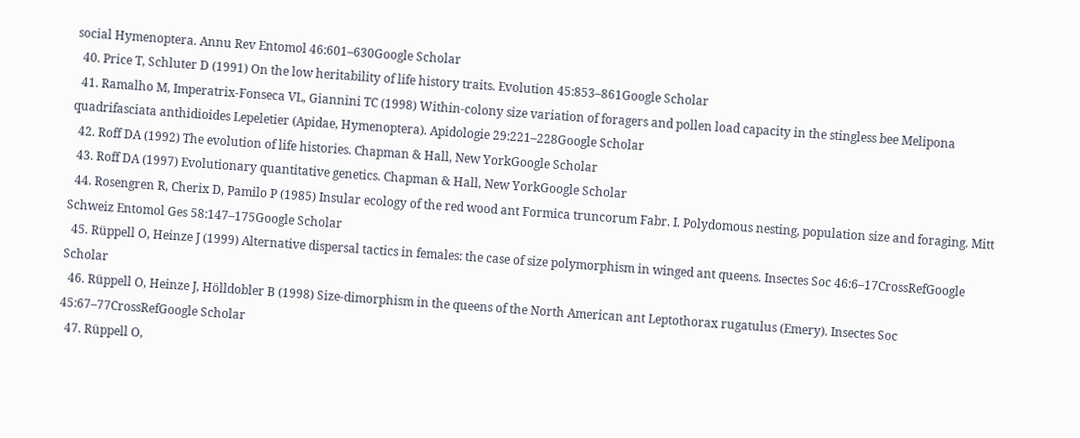social Hymenoptera. Annu Rev Entomol 46:601–630Google Scholar
  40. Price T, Schluter D (1991) On the low heritability of life history traits. Evolution 45:853–861Google Scholar
  41. Ramalho M, Imperatrix-Fonseca VL, Giannini TC (1998) Within-colony size variation of foragers and pollen load capacity in the stingless bee Melipona quadrifasciata anthidioides Lepeletier (Apidae, Hymenoptera). Apidologie 29:221–228Google Scholar
  42. Roff DA (1992) The evolution of life histories. Chapman & Hall, New YorkGoogle Scholar
  43. Roff DA (1997) Evolutionary quantitative genetics. Chapman & Hall, New YorkGoogle Scholar
  44. Rosengren R, Cherix D, Pamilo P (1985) Insular ecology of the red wood ant Formica truncorum Fabr. I. Polydomous nesting, population size and foraging. Mitt Schweiz Entomol Ges 58:147–175Google Scholar
  45. Rüppell O, Heinze J (1999) Alternative dispersal tactics in females: the case of size polymorphism in winged ant queens. Insectes Soc 46:6–17CrossRefGoogle Scholar
  46. Rüppell O, Heinze J, Hölldobler B (1998) Size-dimorphism in the queens of the North American ant Leptothorax rugatulus (Emery). Insectes Soc 45:67–77CrossRefGoogle Scholar
  47. Rüppell O,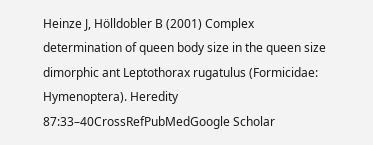Heinze J, Hölldobler B (2001) Complex determination of queen body size in the queen size dimorphic ant Leptothorax rugatulus (Formicidae: Hymenoptera). Heredity 87:33–40CrossRefPubMedGoogle Scholar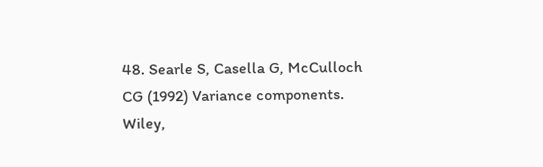48. Searle S, Casella G, McCulloch CG (1992) Variance components. Wiley,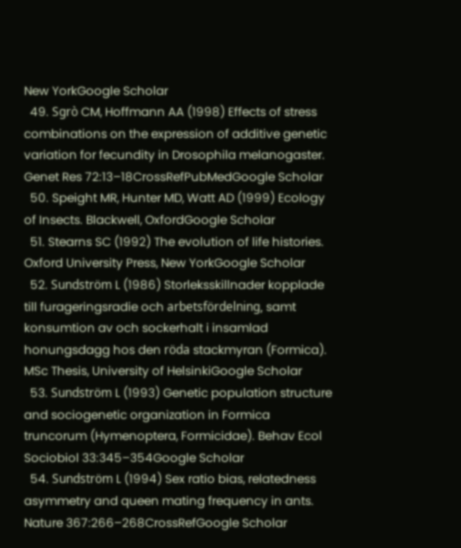New YorkGoogle Scholar
  49. Sgrò CM, Hoffmann AA (1998) Effects of stress combinations on the expression of additive genetic variation for fecundity in Drosophila melanogaster. Genet Res 72:13–18CrossRefPubMedGoogle Scholar
  50. Speight MR, Hunter MD, Watt AD (1999) Ecology of Insects. Blackwell, OxfordGoogle Scholar
  51. Stearns SC (1992) The evolution of life histories. Oxford University Press, New YorkGoogle Scholar
  52. Sundström L (1986) Storleksskillnader kopplade till furageringsradie och arbetsfördelning, samt konsumtion av och sockerhalt i insamlad honungsdagg hos den röda stackmyran (Formica). MSc Thesis, University of HelsinkiGoogle Scholar
  53. Sundström L (1993) Genetic population structure and sociogenetic organization in Formica truncorum (Hymenoptera, Formicidae). Behav Ecol Sociobiol 33:345–354Google Scholar
  54. Sundström L (1994) Sex ratio bias, relatedness asymmetry and queen mating frequency in ants. Nature 367:266–268CrossRefGoogle Scholar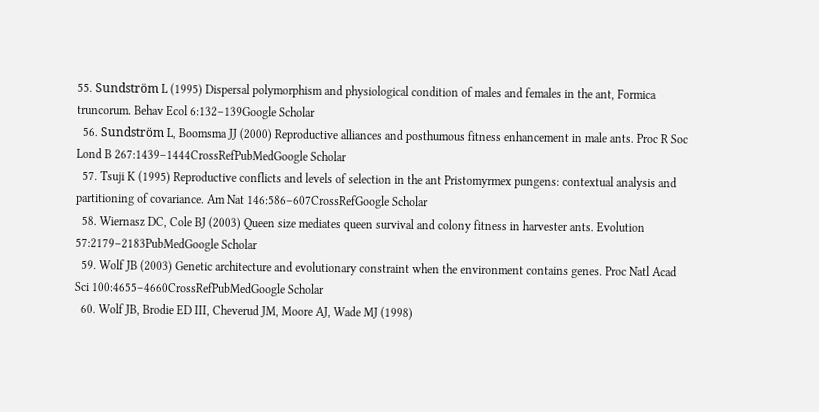55. Sundström L (1995) Dispersal polymorphism and physiological condition of males and females in the ant, Formica truncorum. Behav Ecol 6:132–139Google Scholar
  56. Sundström L, Boomsma JJ (2000) Reproductive alliances and posthumous fitness enhancement in male ants. Proc R Soc Lond B 267:1439–1444CrossRefPubMedGoogle Scholar
  57. Tsuji K (1995) Reproductive conflicts and levels of selection in the ant Pristomyrmex pungens: contextual analysis and partitioning of covariance. Am Nat 146:586–607CrossRefGoogle Scholar
  58. Wiernasz DC, Cole BJ (2003) Queen size mediates queen survival and colony fitness in harvester ants. Evolution 57:2179–2183PubMedGoogle Scholar
  59. Wolf JB (2003) Genetic architecture and evolutionary constraint when the environment contains genes. Proc Natl Acad Sci 100:4655–4660CrossRefPubMedGoogle Scholar
  60. Wolf JB, Brodie ED III, Cheverud JM, Moore AJ, Wade MJ (1998)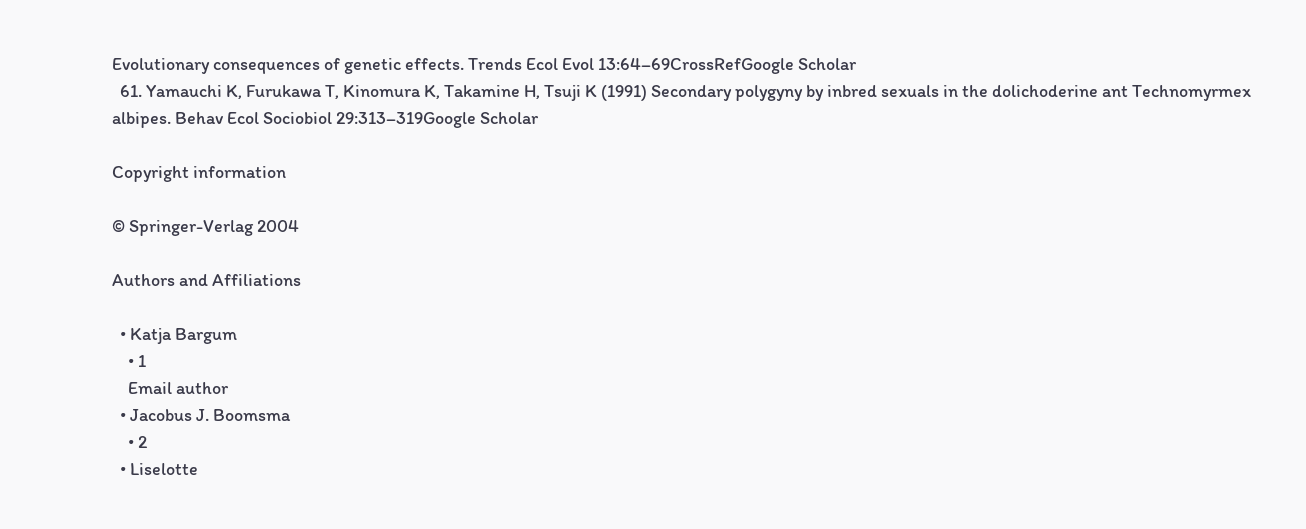Evolutionary consequences of genetic effects. Trends Ecol Evol 13:64–69CrossRefGoogle Scholar
  61. Yamauchi K, Furukawa T, Kinomura K, Takamine H, Tsuji K (1991) Secondary polygyny by inbred sexuals in the dolichoderine ant Technomyrmex albipes. Behav Ecol Sociobiol 29:313–319Google Scholar

Copyright information

© Springer-Verlag 2004

Authors and Affiliations

  • Katja Bargum
    • 1
    Email author
  • Jacobus J. Boomsma
    • 2
  • Liselotte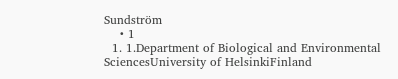Sundström
    • 1
  1. 1.Department of Biological and Environmental SciencesUniversity of HelsinkiFinland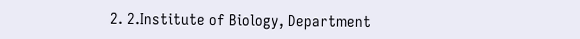2. 2.Institute of Biology, Department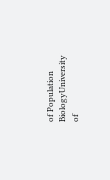of Population BiologyUniversity of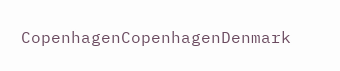CopenhagenCopenhagenDenmark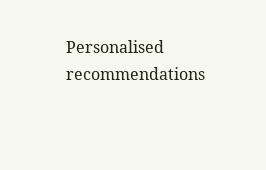Personalised recommendations